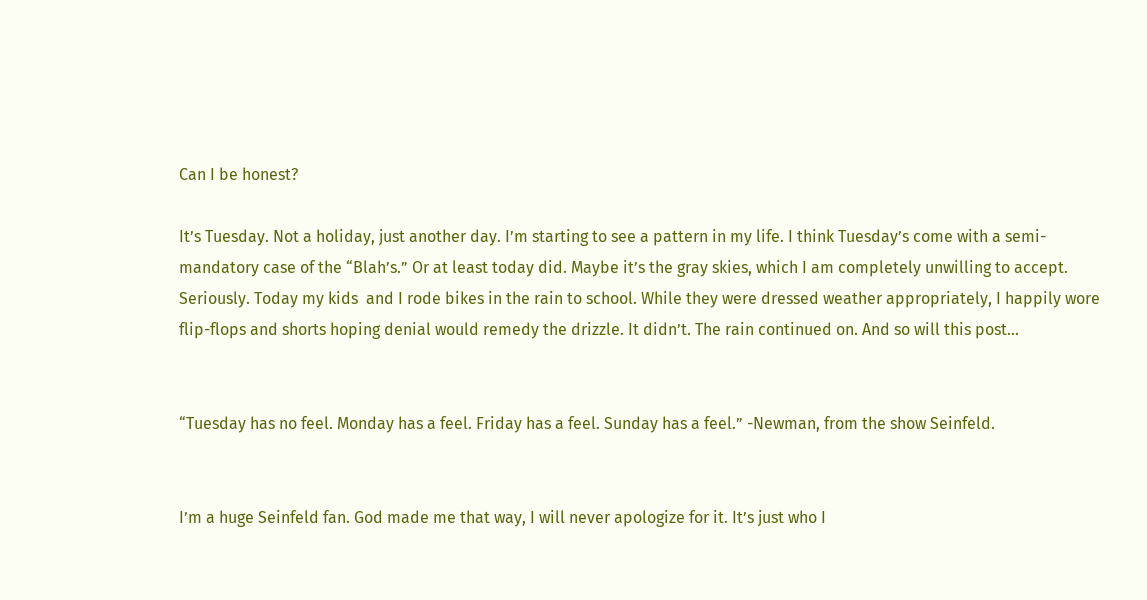Can I be honest?

It’s Tuesday. Not a holiday, just another day. I’m starting to see a pattern in my life. I think Tuesday’s come with a semi-mandatory case of the “Blah’s.” Or at least today did. Maybe it’s the gray skies, which I am completely unwilling to accept. Seriously. Today my kids  and I rode bikes in the rain to school. While they were dressed weather appropriately, I happily wore flip-flops and shorts hoping denial would remedy the drizzle. It didn’t. The rain continued on. And so will this post…


“Tuesday has no feel. Monday has a feel. Friday has a feel. Sunday has a feel.” -Newman, from the show Seinfeld.


I’m a huge Seinfeld fan. God made me that way, I will never apologize for it. It’s just who I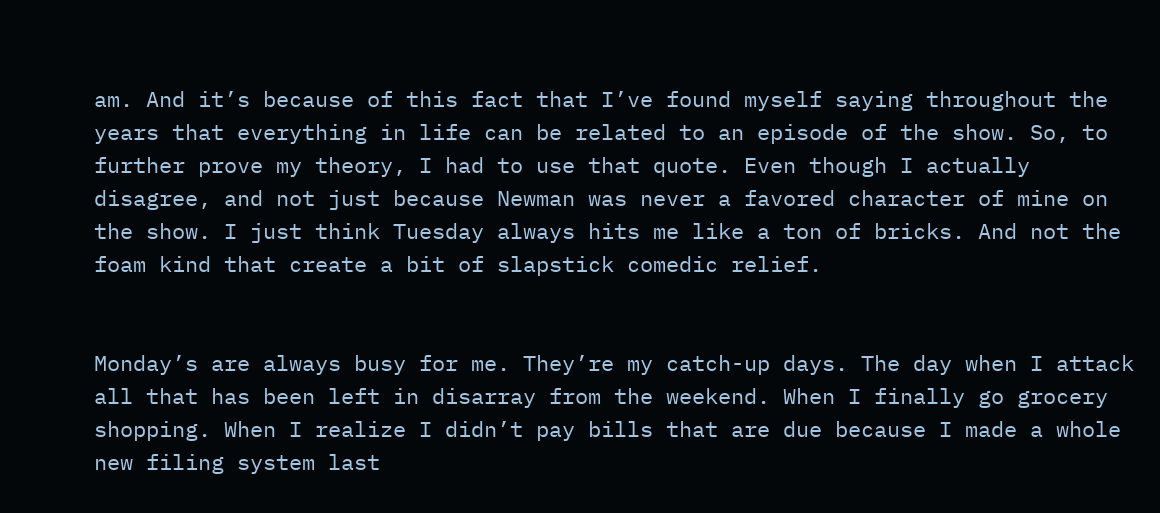am. And it’s because of this fact that I’ve found myself saying throughout the years that everything in life can be related to an episode of the show. So, to further prove my theory, I had to use that quote. Even though I actually disagree, and not just because Newman was never a favored character of mine on the show. I just think Tuesday always hits me like a ton of bricks. And not the foam kind that create a bit of slapstick comedic relief.


Monday’s are always busy for me. They’re my catch-up days. The day when I attack all that has been left in disarray from the weekend. When I finally go grocery shopping. When I realize I didn’t pay bills that are due because I made a whole new filing system last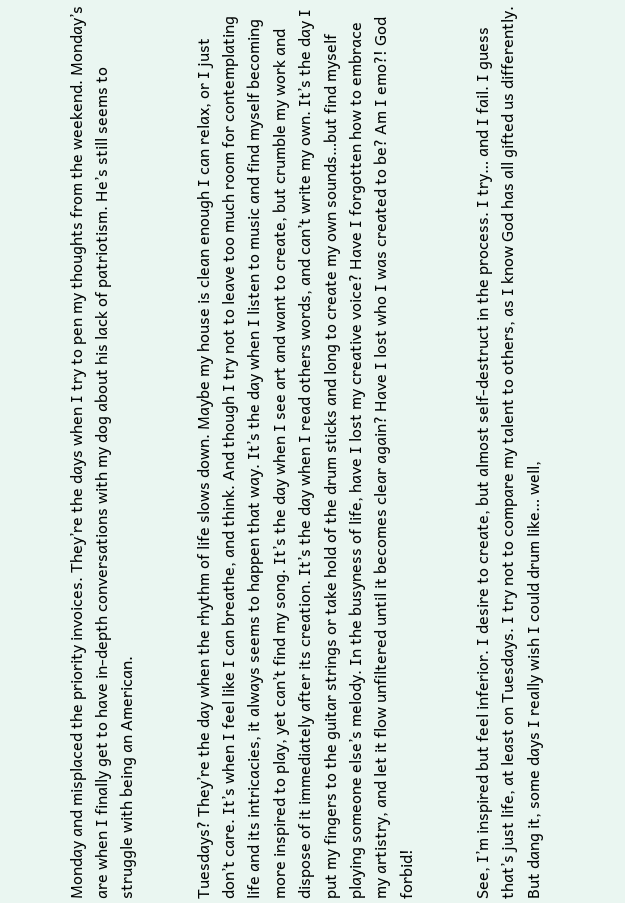Monday and misplaced the priority invoices. They’re the days when I try to pen my thoughts from the weekend. Monday’s are when I finally get to have in-depth conversations with my dog about his lack of patriotism. He’s still seems to struggle with being an American.


Tuesdays? They’re the day when the rhythm of life slows down. Maybe my house is clean enough I can relax, or I just don’t care. It’s when I feel like I can breathe, and think. And though I try not to leave too much room for contemplating life and its intricacies, it always seems to happen that way. It’s the day when I listen to music and find myself becoming more inspired to play, yet can’t find my song. It’s the day when I see art and want to create, but crumble my work and dispose of it immediately after its creation. It’s the day when I read others words, and can’t write my own. It’s the day I put my fingers to the guitar strings or take hold of the drum sticks and long to create my own sounds…but find myself playing someone else’s melody. In the busyness of life, have I lost my creative voice? Have I forgotten how to embrace my artistry, and let it flow unfiltered until it becomes clear again? Have I lost who I was created to be? Am I emo?! God forbid!


See, I’m inspired but feel inferior. I desire to create, but almost self-destruct in the process. I try… and I fail. I guess that’s just life, at least on Tuesdays. I try not to compare my talent to others, as I know God has all gifted us differently. But dang it, some days I really wish I could drum like… well,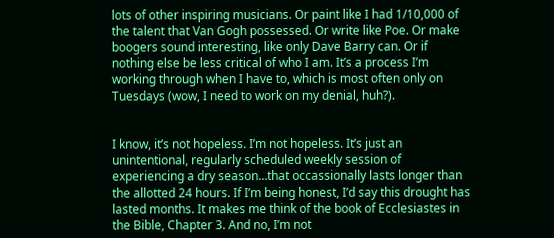lots of other inspiring musicians. Or paint like I had 1/10,000 of the talent that Van Gogh possessed. Or write like Poe. Or make boogers sound interesting, like only Dave Barry can. Or if nothing else be less critical of who I am. It’s a process I’m working through when I have to, which is most often only on Tuesdays (wow, I need to work on my denial, huh?).


I know, it’s not hopeless. I’m not hopeless. It’s just an unintentional, regularly scheduled weekly session of experiencing a dry season…that occassionally lasts longer than the allotted 24 hours. If I’m being honest, I’d say this drought has lasted months. It makes me think of the book of Ecclesiastes in the Bible, Chapter 3. And no, I’m not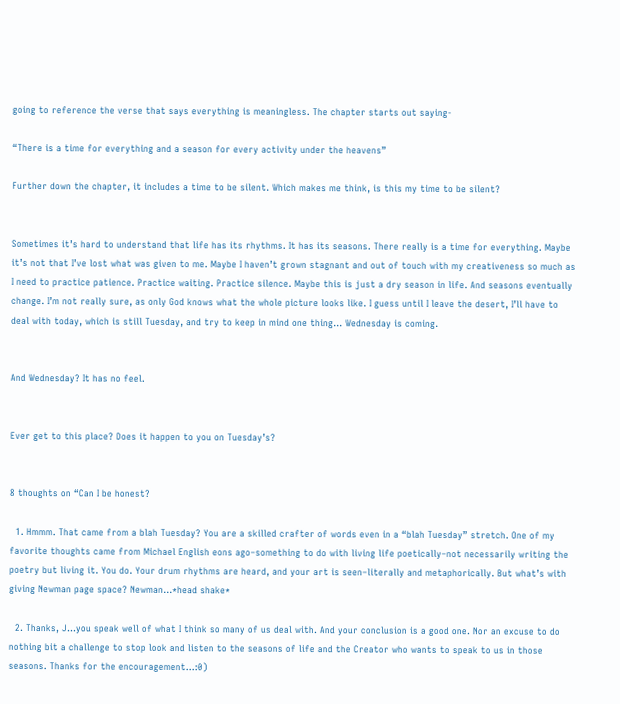going to reference the verse that says everything is meaningless. The chapter starts out saying-

“There is a time for everything and a season for every activity under the heavens”

Further down the chapter, it includes a time to be silent. Which makes me think, is this my time to be silent?


Sometimes it’s hard to understand that life has its rhythms. It has its seasons. There really is a time for everything. Maybe it’s not that I’ve lost what was given to me. Maybe I haven’t grown stagnant and out of touch with my creativeness so much as I need to practice patience. Practice waiting. Practice silence. Maybe this is just a dry season in life. And seasons eventually change. I’m not really sure, as only God knows what the whole picture looks like. I guess until I leave the desert, I’ll have to deal with today, which is still Tuesday, and try to keep in mind one thing… Wednesday is coming.


And Wednesday? It has no feel.


Ever get to this place? Does it happen to you on Tuesday’s?


8 thoughts on “Can I be honest?

  1. Hmmm. That came from a blah Tuesday? You are a skilled crafter of words even in a “blah Tuesday” stretch. One of my favorite thoughts came from Michael English eons ago–something to do with living life poetically–not necessarily writing the poetry but living it. You do. Your drum rhythms are heard, and your art is seen–literally and metaphorically. But what’s with giving Newman page space? Newman…*head shake*

  2. Thanks, J…you speak well of what I think so many of us deal with. And your conclusion is a good one. Nor an excuse to do nothing bit a challenge to stop look and listen to the seasons of life and the Creator who wants to speak to us in those seasons. Thanks for the encouragement…:0)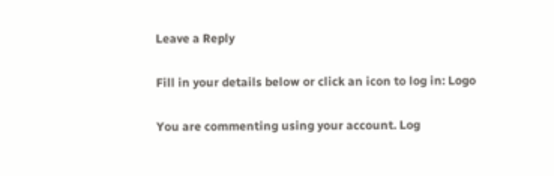Leave a Reply

Fill in your details below or click an icon to log in: Logo

You are commenting using your account. Log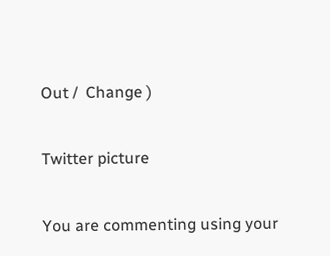Out /  Change )

Twitter picture

You are commenting using your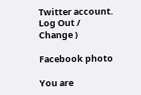Twitter account. Log Out /  Change )

Facebook photo

You are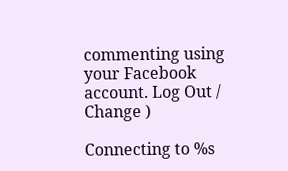commenting using your Facebook account. Log Out /  Change )

Connecting to %s